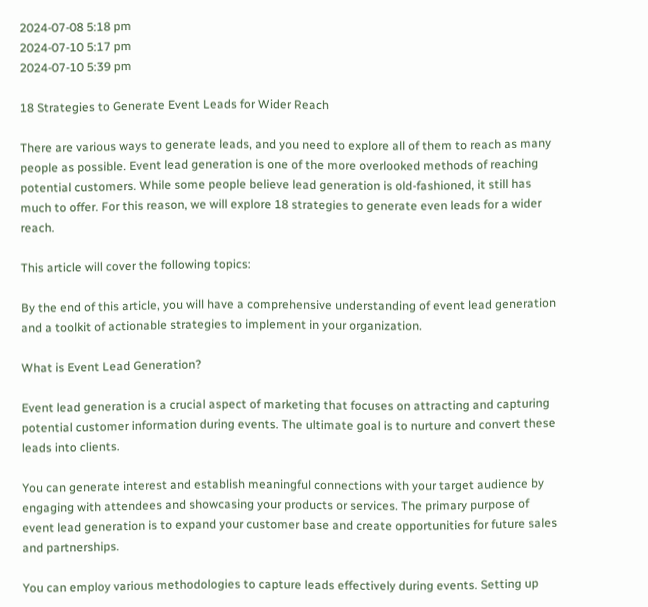2024-07-08 5:18 pm
2024-07-10 5:17 pm
2024-07-10 5:39 pm

18 Strategies to Generate Event Leads for Wider Reach

There are various ways to generate leads, and you need to explore all of them to reach as many people as possible. Event lead generation is one of the more overlooked methods of reaching potential customers. While some people believe lead generation is old-fashioned, it still has much to offer. For this reason, we will explore 18 strategies to generate even leads for a wider reach.

This article will cover the following topics:

By the end of this article, you will have a comprehensive understanding of event lead generation and a toolkit of actionable strategies to implement in your organization.

What is Event Lead Generation?

Event lead generation is a crucial aspect of marketing that focuses on attracting and capturing potential customer information during events. The ultimate goal is to nurture and convert these leads into clients.

You can generate interest and establish meaningful connections with your target audience by engaging with attendees and showcasing your products or services. The primary purpose of event lead generation is to expand your customer base and create opportunities for future sales and partnerships.

You can employ various methodologies to capture leads effectively during events. Setting up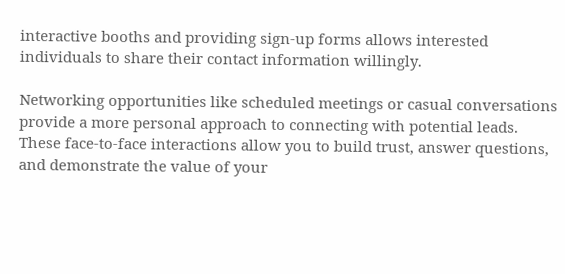interactive booths and providing sign-up forms allows interested individuals to share their contact information willingly.

Networking opportunities like scheduled meetings or casual conversations provide a more personal approach to connecting with potential leads. These face-to-face interactions allow you to build trust, answer questions, and demonstrate the value of your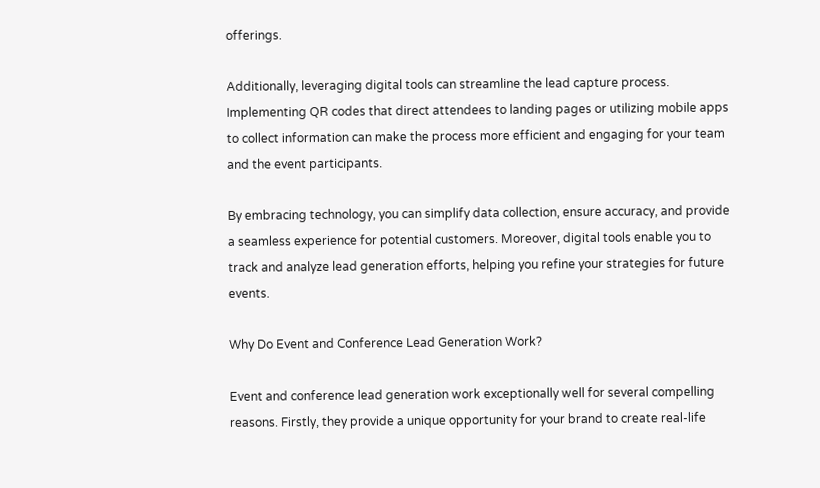offerings.

Additionally, leveraging digital tools can streamline the lead capture process. Implementing QR codes that direct attendees to landing pages or utilizing mobile apps to collect information can make the process more efficient and engaging for your team and the event participants.

By embracing technology, you can simplify data collection, ensure accuracy, and provide a seamless experience for potential customers. Moreover, digital tools enable you to track and analyze lead generation efforts, helping you refine your strategies for future events.

Why Do Event and Conference Lead Generation Work?

Event and conference lead generation work exceptionally well for several compelling reasons. Firstly, they provide a unique opportunity for your brand to create real-life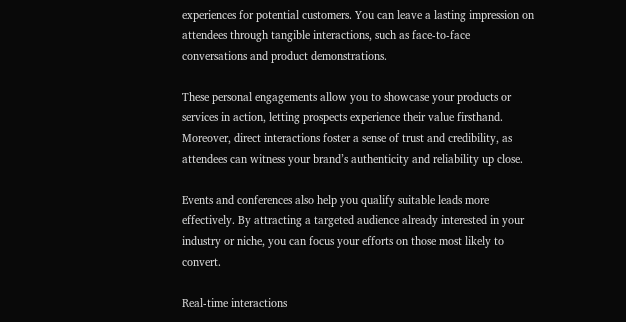experiences for potential customers. You can leave a lasting impression on attendees through tangible interactions, such as face-to-face conversations and product demonstrations.

These personal engagements allow you to showcase your products or services in action, letting prospects experience their value firsthand. Moreover, direct interactions foster a sense of trust and credibility, as attendees can witness your brand’s authenticity and reliability up close.

Events and conferences also help you qualify suitable leads more effectively. By attracting a targeted audience already interested in your industry or niche, you can focus your efforts on those most likely to convert.

Real-time interactions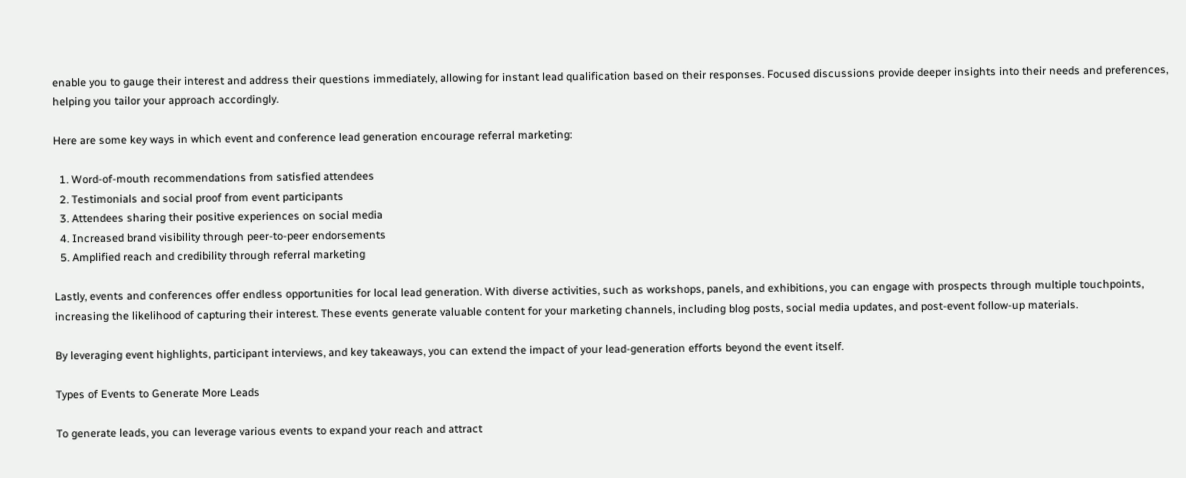enable you to gauge their interest and address their questions immediately, allowing for instant lead qualification based on their responses. Focused discussions provide deeper insights into their needs and preferences, helping you tailor your approach accordingly.

Here are some key ways in which event and conference lead generation encourage referral marketing:

  1. Word-of-mouth recommendations from satisfied attendees
  2. Testimonials and social proof from event participants
  3. Attendees sharing their positive experiences on social media
  4. Increased brand visibility through peer-to-peer endorsements
  5. Amplified reach and credibility through referral marketing

Lastly, events and conferences offer endless opportunities for local lead generation. With diverse activities, such as workshops, panels, and exhibitions, you can engage with prospects through multiple touchpoints, increasing the likelihood of capturing their interest. These events generate valuable content for your marketing channels, including blog posts, social media updates, and post-event follow-up materials.

By leveraging event highlights, participant interviews, and key takeaways, you can extend the impact of your lead-generation efforts beyond the event itself.

Types of Events to Generate More Leads

To generate leads, you can leverage various events to expand your reach and attract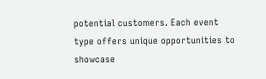potential customers. Each event type offers unique opportunities to showcase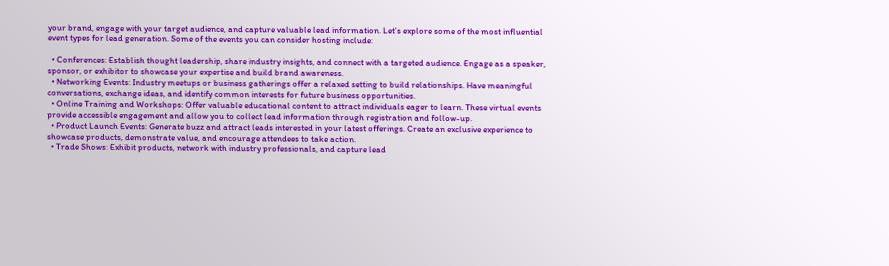your brand, engage with your target audience, and capture valuable lead information. Let’s explore some of the most influential event types for lead generation. Some of the events you can consider hosting include:

  • Conferences: Establish thought leadership, share industry insights, and connect with a targeted audience. Engage as a speaker, sponsor, or exhibitor to showcase your expertise and build brand awareness.
  • Networking Events: Industry meetups or business gatherings offer a relaxed setting to build relationships. Have meaningful conversations, exchange ideas, and identify common interests for future business opportunities.
  • Online Training and Workshops: Offer valuable educational content to attract individuals eager to learn. These virtual events provide accessible engagement and allow you to collect lead information through registration and follow-up.
  • Product Launch Events: Generate buzz and attract leads interested in your latest offerings. Create an exclusive experience to showcase products, demonstrate value, and encourage attendees to take action.
  • Trade Shows: Exhibit products, network with industry professionals, and capture lead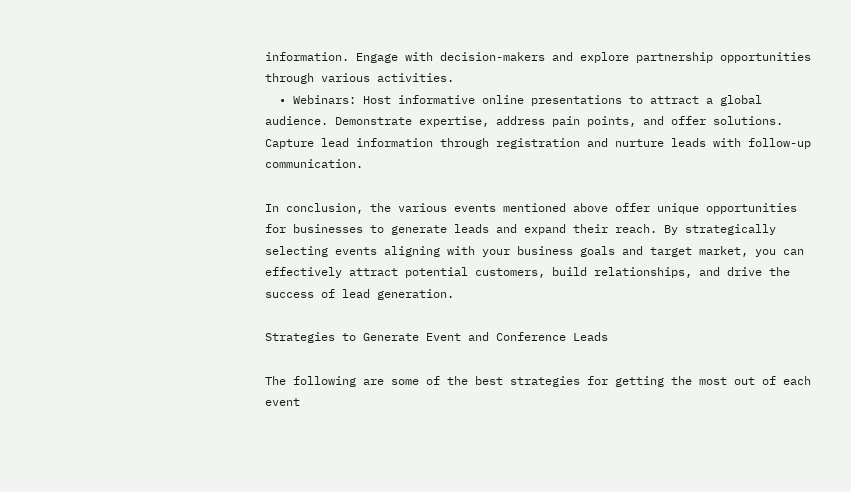information. Engage with decision-makers and explore partnership opportunities through various activities.
  • Webinars: Host informative online presentations to attract a global audience. Demonstrate expertise, address pain points, and offer solutions. Capture lead information through registration and nurture leads with follow-up communication.

In conclusion, the various events mentioned above offer unique opportunities for businesses to generate leads and expand their reach. By strategically selecting events aligning with your business goals and target market, you can effectively attract potential customers, build relationships, and drive the success of lead generation.

Strategies to Generate Event and Conference Leads

The following are some of the best strategies for getting the most out of each event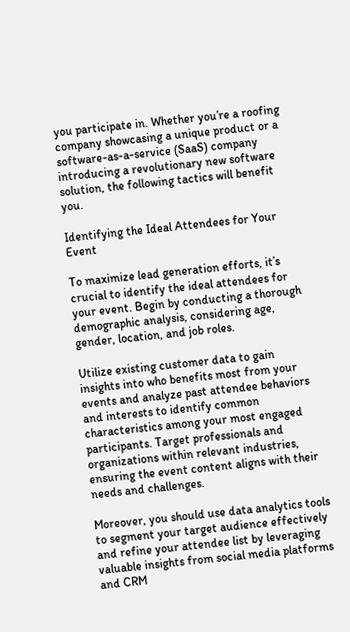you participate in. Whether you’re a roofing company showcasing a unique product or a software-as-a-service (SaaS) company introducing a revolutionary new software solution, the following tactics will benefit you.

Identifying the Ideal Attendees for Your Event

To maximize lead generation efforts, it’s crucial to identify the ideal attendees for your event. Begin by conducting a thorough demographic analysis, considering age, gender, location, and job roles.

Utilize existing customer data to gain insights into who benefits most from your events and analyze past attendee behaviors and interests to identify common characteristics among your most engaged participants. Target professionals and organizations within relevant industries, ensuring the event content aligns with their needs and challenges.

Moreover, you should use data analytics tools to segment your target audience effectively and refine your attendee list by leveraging valuable insights from social media platforms and CRM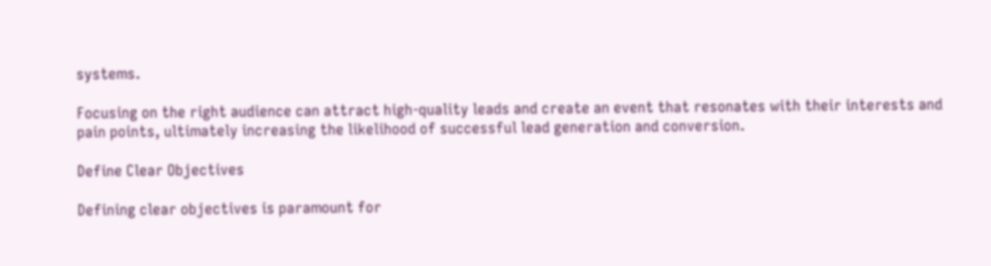systems.

Focusing on the right audience can attract high-quality leads and create an event that resonates with their interests and pain points, ultimately increasing the likelihood of successful lead generation and conversion.

Define Clear Objectives

Defining clear objectives is paramount for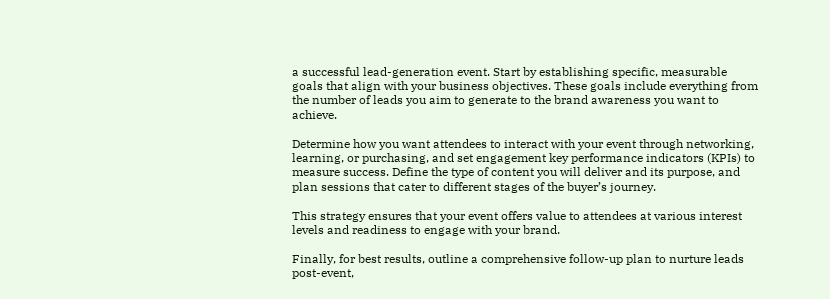a successful lead-generation event. Start by establishing specific, measurable goals that align with your business objectives. These goals include everything from the number of leads you aim to generate to the brand awareness you want to achieve.

Determine how you want attendees to interact with your event through networking, learning, or purchasing, and set engagement key performance indicators (KPIs) to measure success. Define the type of content you will deliver and its purpose, and plan sessions that cater to different stages of the buyer’s journey.

This strategy ensures that your event offers value to attendees at various interest levels and readiness to engage with your brand.

Finally, for best results, outline a comprehensive follow-up plan to nurture leads post-event,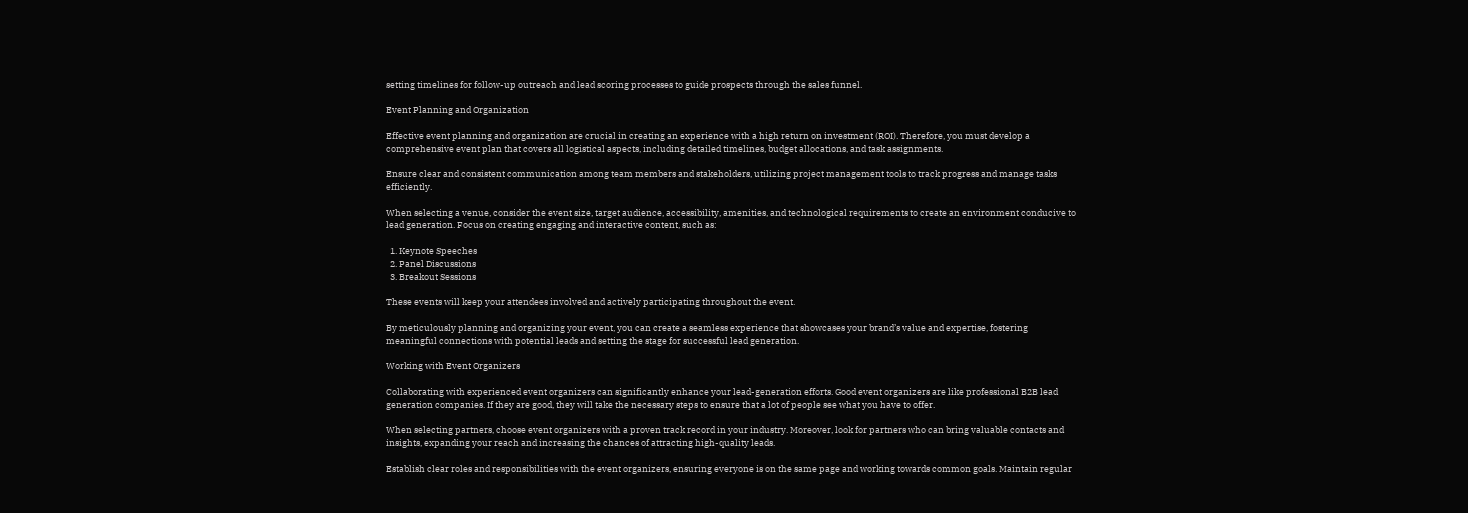setting timelines for follow-up outreach and lead scoring processes to guide prospects through the sales funnel.

Event Planning and Organization

Effective event planning and organization are crucial in creating an experience with a high return on investment (ROI). Therefore, you must develop a comprehensive event plan that covers all logistical aspects, including detailed timelines, budget allocations, and task assignments.

Ensure clear and consistent communication among team members and stakeholders, utilizing project management tools to track progress and manage tasks efficiently.

When selecting a venue, consider the event size, target audience, accessibility, amenities, and technological requirements to create an environment conducive to lead generation. Focus on creating engaging and interactive content, such as:

  1. Keynote Speeches
  2. Panel Discussions
  3. Breakout Sessions

These events will keep your attendees involved and actively participating throughout the event.

By meticulously planning and organizing your event, you can create a seamless experience that showcases your brand’s value and expertise, fostering meaningful connections with potential leads and setting the stage for successful lead generation.

Working with Event Organizers

Collaborating with experienced event organizers can significantly enhance your lead-generation efforts. Good event organizers are like professional B2B lead generation companies. If they are good, they will take the necessary steps to ensure that a lot of people see what you have to offer.

When selecting partners, choose event organizers with a proven track record in your industry. Moreover, look for partners who can bring valuable contacts and insights, expanding your reach and increasing the chances of attracting high-quality leads.

Establish clear roles and responsibilities with the event organizers, ensuring everyone is on the same page and working towards common goals. Maintain regular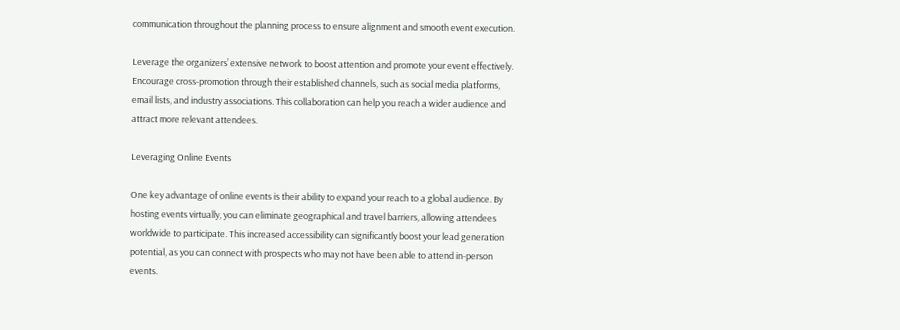communication throughout the planning process to ensure alignment and smooth event execution.

Leverage the organizers’ extensive network to boost attention and promote your event effectively. Encourage cross-promotion through their established channels, such as social media platforms, email lists, and industry associations. This collaboration can help you reach a wider audience and attract more relevant attendees.

Leveraging Online Events

One key advantage of online events is their ability to expand your reach to a global audience. By hosting events virtually, you can eliminate geographical and travel barriers, allowing attendees worldwide to participate. This increased accessibility can significantly boost your lead generation potential, as you can connect with prospects who may not have been able to attend in-person events.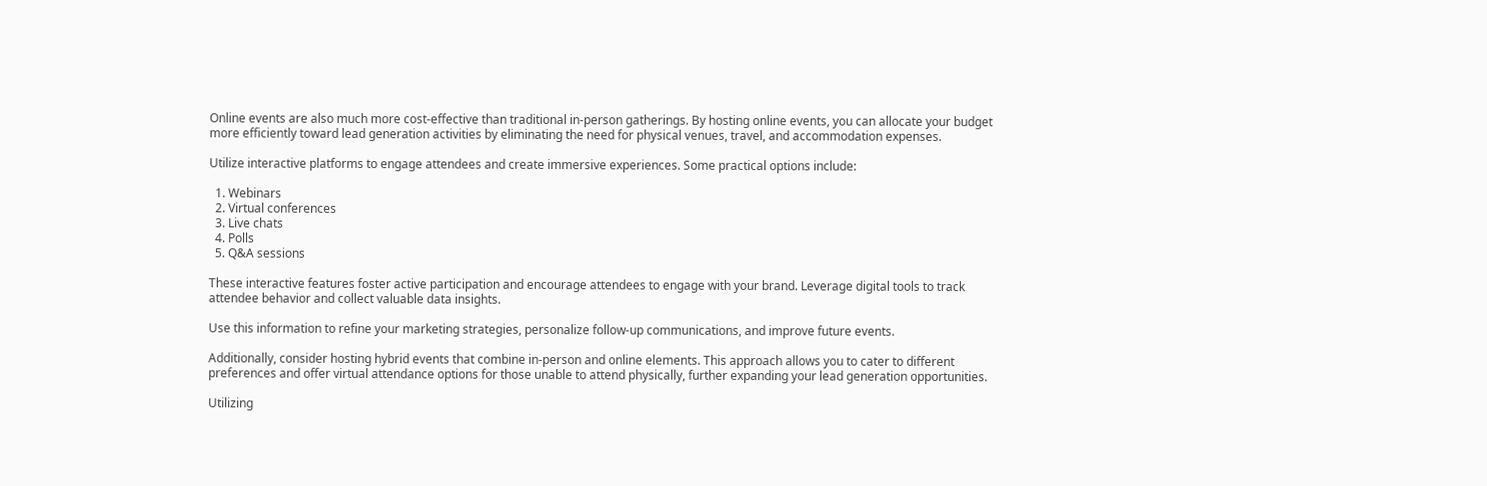Online events are also much more cost-effective than traditional in-person gatherings. By hosting online events, you can allocate your budget more efficiently toward lead generation activities by eliminating the need for physical venues, travel, and accommodation expenses.

Utilize interactive platforms to engage attendees and create immersive experiences. Some practical options include:

  1. Webinars
  2. Virtual conferences
  3. Live chats
  4. Polls
  5. Q&A sessions

These interactive features foster active participation and encourage attendees to engage with your brand. Leverage digital tools to track attendee behavior and collect valuable data insights.

Use this information to refine your marketing strategies, personalize follow-up communications, and improve future events.

Additionally, consider hosting hybrid events that combine in-person and online elements. This approach allows you to cater to different preferences and offer virtual attendance options for those unable to attend physically, further expanding your lead generation opportunities.

Utilizing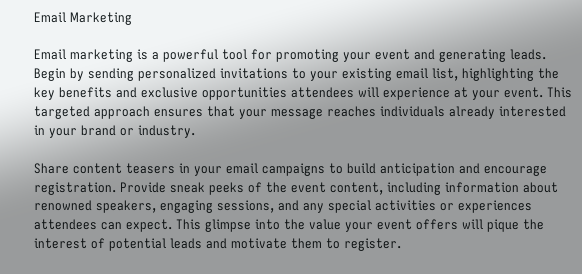Email Marketing

Email marketing is a powerful tool for promoting your event and generating leads. Begin by sending personalized invitations to your existing email list, highlighting the key benefits and exclusive opportunities attendees will experience at your event. This targeted approach ensures that your message reaches individuals already interested in your brand or industry.

Share content teasers in your email campaigns to build anticipation and encourage registration. Provide sneak peeks of the event content, including information about renowned speakers, engaging sessions, and any special activities or experiences attendees can expect. This glimpse into the value your event offers will pique the interest of potential leads and motivate them to register.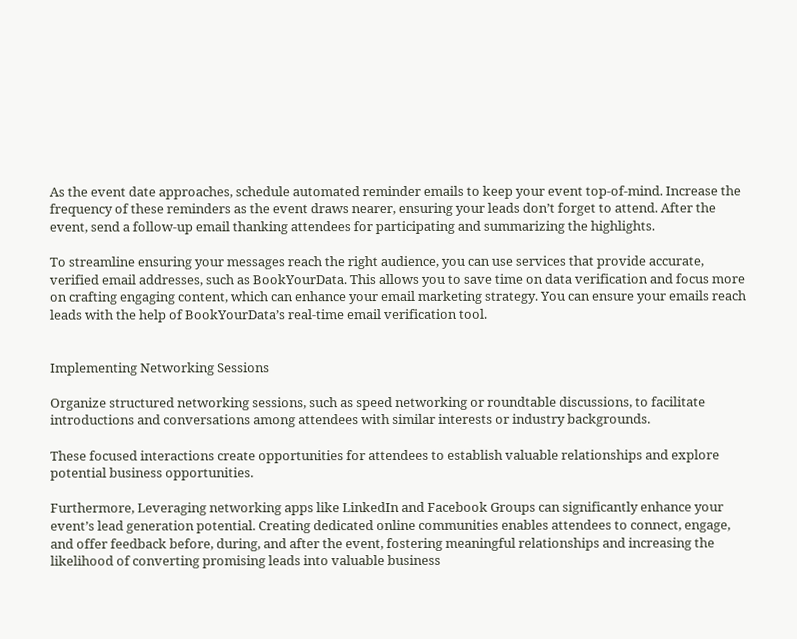As the event date approaches, schedule automated reminder emails to keep your event top-of-mind. Increase the frequency of these reminders as the event draws nearer, ensuring your leads don’t forget to attend. After the event, send a follow-up email thanking attendees for participating and summarizing the highlights.

To streamline ensuring your messages reach the right audience, you can use services that provide accurate, verified email addresses, such as BookYourData. This allows you to save time on data verification and focus more on crafting engaging content, which can enhance your email marketing strategy. You can ensure your emails reach leads with the help of BookYourData’s real-time email verification tool.


Implementing Networking Sessions

Organize structured networking sessions, such as speed networking or roundtable discussions, to facilitate introductions and conversations among attendees with similar interests or industry backgrounds.

These focused interactions create opportunities for attendees to establish valuable relationships and explore potential business opportunities.

Furthermore, Leveraging networking apps like LinkedIn and Facebook Groups can significantly enhance your event’s lead generation potential. Creating dedicated online communities enables attendees to connect, engage, and offer feedback before, during, and after the event, fostering meaningful relationships and increasing the likelihood of converting promising leads into valuable business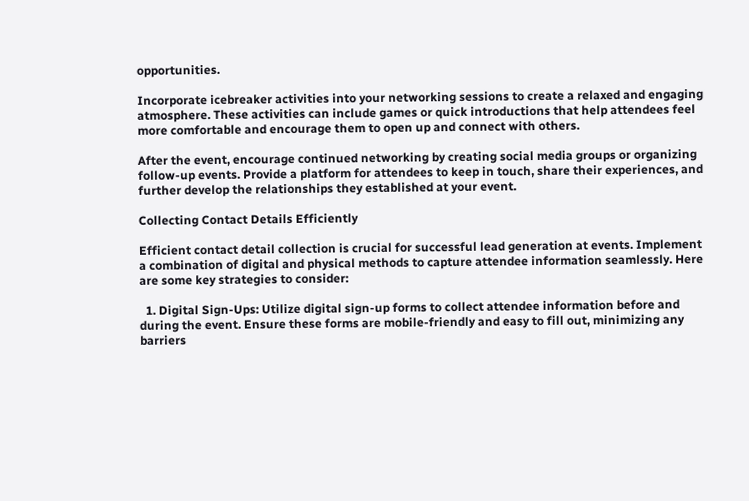opportunities.

Incorporate icebreaker activities into your networking sessions to create a relaxed and engaging atmosphere. These activities can include games or quick introductions that help attendees feel more comfortable and encourage them to open up and connect with others.

After the event, encourage continued networking by creating social media groups or organizing follow-up events. Provide a platform for attendees to keep in touch, share their experiences, and further develop the relationships they established at your event.

Collecting Contact Details Efficiently

Efficient contact detail collection is crucial for successful lead generation at events. Implement a combination of digital and physical methods to capture attendee information seamlessly. Here are some key strategies to consider:

  1. Digital Sign-Ups: Utilize digital sign-up forms to collect attendee information before and during the event. Ensure these forms are mobile-friendly and easy to fill out, minimizing any barriers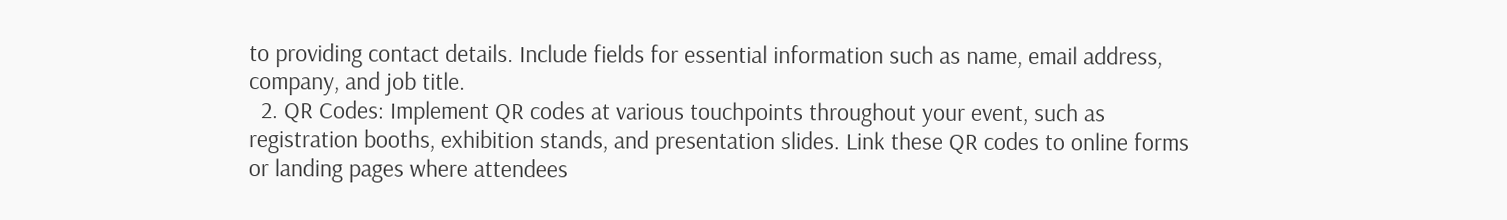to providing contact details. Include fields for essential information such as name, email address, company, and job title.
  2. QR Codes: Implement QR codes at various touchpoints throughout your event, such as registration booths, exhibition stands, and presentation slides. Link these QR codes to online forms or landing pages where attendees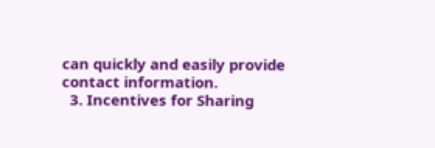can quickly and easily provide contact information.
  3. Incentives for Sharing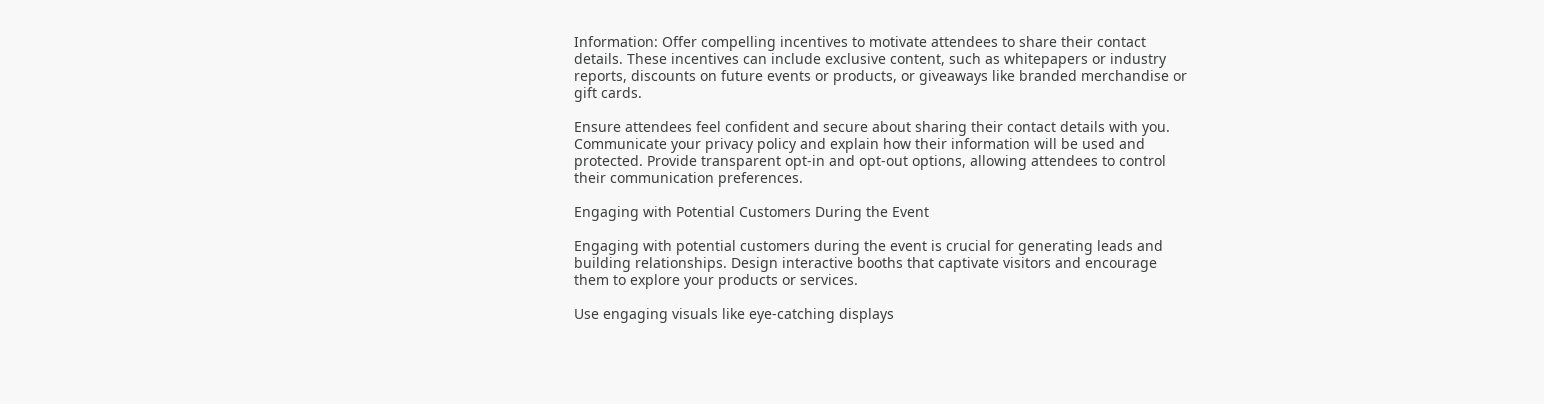Information: Offer compelling incentives to motivate attendees to share their contact details. These incentives can include exclusive content, such as whitepapers or industry reports, discounts on future events or products, or giveaways like branded merchandise or gift cards.

Ensure attendees feel confident and secure about sharing their contact details with you. Communicate your privacy policy and explain how their information will be used and protected. Provide transparent opt-in and opt-out options, allowing attendees to control their communication preferences.

Engaging with Potential Customers During the Event

Engaging with potential customers during the event is crucial for generating leads and building relationships. Design interactive booths that captivate visitors and encourage them to explore your products or services.

Use engaging visuals like eye-catching displays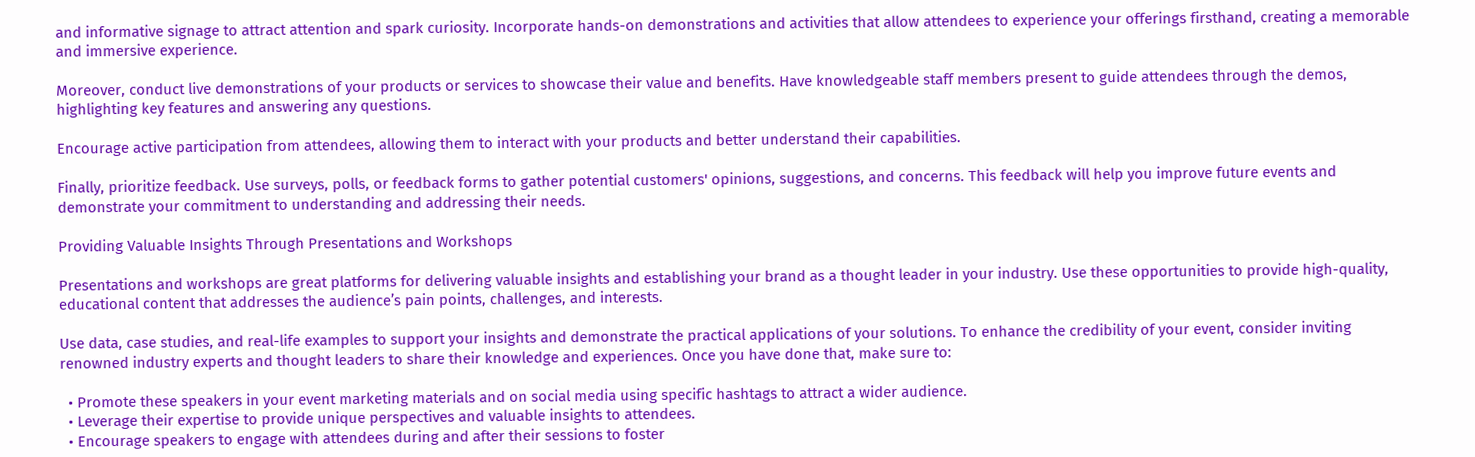and informative signage to attract attention and spark curiosity. Incorporate hands-on demonstrations and activities that allow attendees to experience your offerings firsthand, creating a memorable and immersive experience.

Moreover, conduct live demonstrations of your products or services to showcase their value and benefits. Have knowledgeable staff members present to guide attendees through the demos, highlighting key features and answering any questions.

Encourage active participation from attendees, allowing them to interact with your products and better understand their capabilities.

Finally, prioritize feedback. Use surveys, polls, or feedback forms to gather potential customers' opinions, suggestions, and concerns. This feedback will help you improve future events and demonstrate your commitment to understanding and addressing their needs.

Providing Valuable Insights Through Presentations and Workshops

Presentations and workshops are great platforms for delivering valuable insights and establishing your brand as a thought leader in your industry. Use these opportunities to provide high-quality, educational content that addresses the audience’s pain points, challenges, and interests.

Use data, case studies, and real-life examples to support your insights and demonstrate the practical applications of your solutions. To enhance the credibility of your event, consider inviting renowned industry experts and thought leaders to share their knowledge and experiences. Once you have done that, make sure to:

  • Promote these speakers in your event marketing materials and on social media using specific hashtags to attract a wider audience.
  • Leverage their expertise to provide unique perspectives and valuable insights to attendees.
  • Encourage speakers to engage with attendees during and after their sessions to foster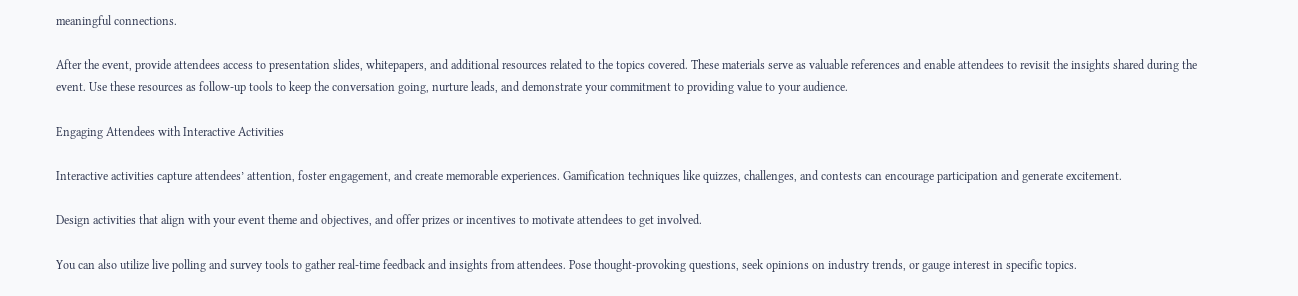meaningful connections.

After the event, provide attendees access to presentation slides, whitepapers, and additional resources related to the topics covered. These materials serve as valuable references and enable attendees to revisit the insights shared during the event. Use these resources as follow-up tools to keep the conversation going, nurture leads, and demonstrate your commitment to providing value to your audience.

Engaging Attendees with Interactive Activities

Interactive activities capture attendees’ attention, foster engagement, and create memorable experiences. Gamification techniques like quizzes, challenges, and contests can encourage participation and generate excitement.

Design activities that align with your event theme and objectives, and offer prizes or incentives to motivate attendees to get involved.

You can also utilize live polling and survey tools to gather real-time feedback and insights from attendees. Pose thought-provoking questions, seek opinions on industry trends, or gauge interest in specific topics.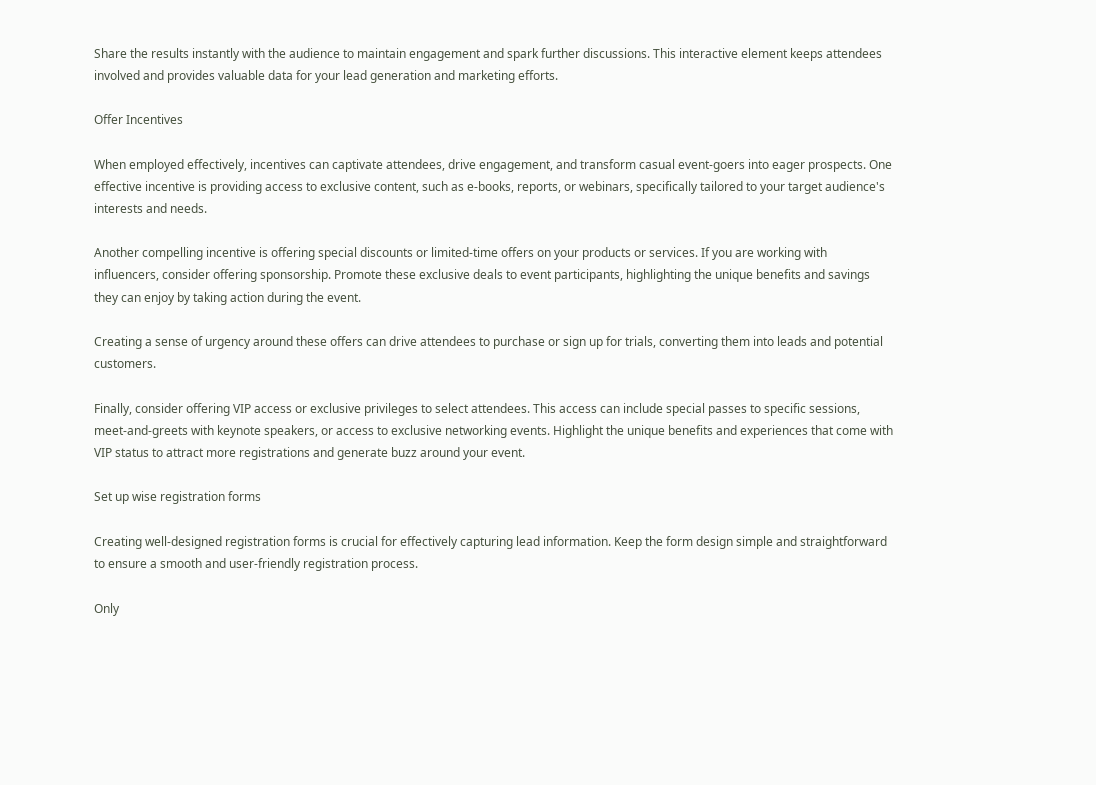Share the results instantly with the audience to maintain engagement and spark further discussions. This interactive element keeps attendees involved and provides valuable data for your lead generation and marketing efforts.

Offer Incentives

When employed effectively, incentives can captivate attendees, drive engagement, and transform casual event-goers into eager prospects. One effective incentive is providing access to exclusive content, such as e-books, reports, or webinars, specifically tailored to your target audience's interests and needs.

Another compelling incentive is offering special discounts or limited-time offers on your products or services. If you are working with influencers, consider offering sponsorship. Promote these exclusive deals to event participants, highlighting the unique benefits and savings they can enjoy by taking action during the event.

Creating a sense of urgency around these offers can drive attendees to purchase or sign up for trials, converting them into leads and potential customers.

Finally, consider offering VIP access or exclusive privileges to select attendees. This access can include special passes to specific sessions, meet-and-greets with keynote speakers, or access to exclusive networking events. Highlight the unique benefits and experiences that come with VIP status to attract more registrations and generate buzz around your event.

Set up wise registration forms

Creating well-designed registration forms is crucial for effectively capturing lead information. Keep the form design simple and straightforward to ensure a smooth and user-friendly registration process.

Only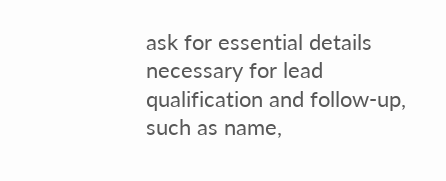ask for essential details necessary for lead qualification and follow-up, such as name,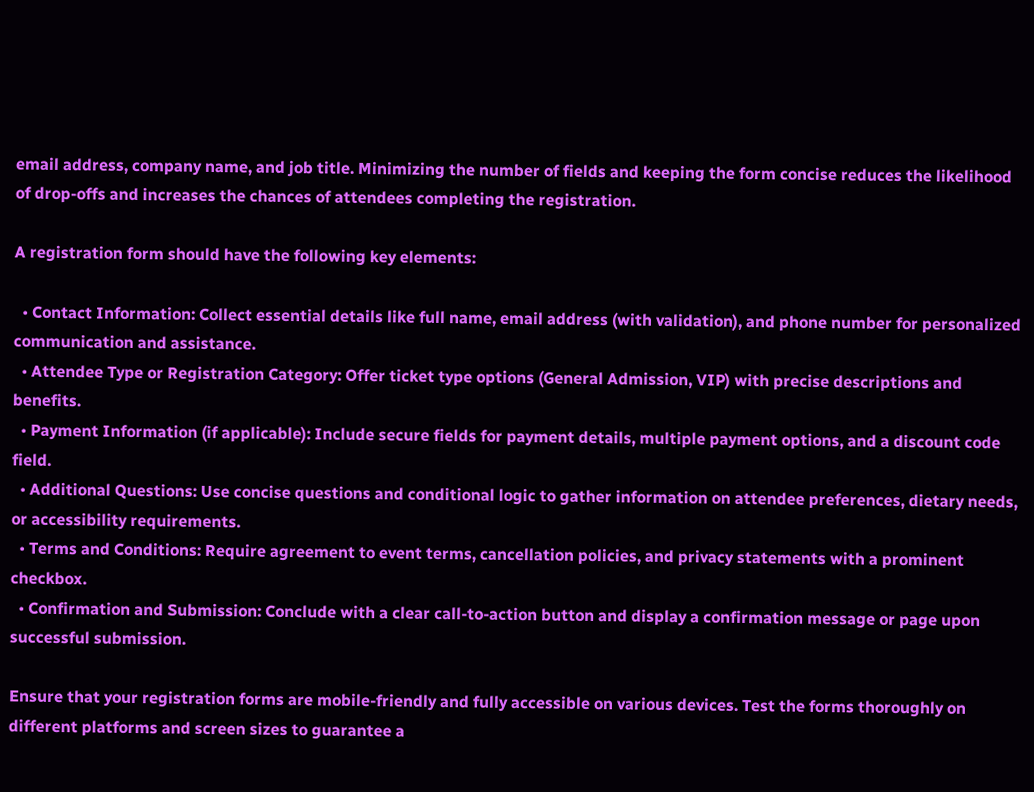email address, company name, and job title. Minimizing the number of fields and keeping the form concise reduces the likelihood of drop-offs and increases the chances of attendees completing the registration.

A registration form should have the following key elements:

  • Contact Information: Collect essential details like full name, email address (with validation), and phone number for personalized communication and assistance.
  • Attendee Type or Registration Category: Offer ticket type options (General Admission, VIP) with precise descriptions and benefits.
  • Payment Information (if applicable): Include secure fields for payment details, multiple payment options, and a discount code field.
  • Additional Questions: Use concise questions and conditional logic to gather information on attendee preferences, dietary needs, or accessibility requirements.
  • Terms and Conditions: Require agreement to event terms, cancellation policies, and privacy statements with a prominent checkbox.
  • Confirmation and Submission: Conclude with a clear call-to-action button and display a confirmation message or page upon successful submission.

Ensure that your registration forms are mobile-friendly and fully accessible on various devices. Test the forms thoroughly on different platforms and screen sizes to guarantee a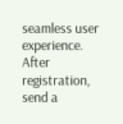seamless user experience. After registration, send a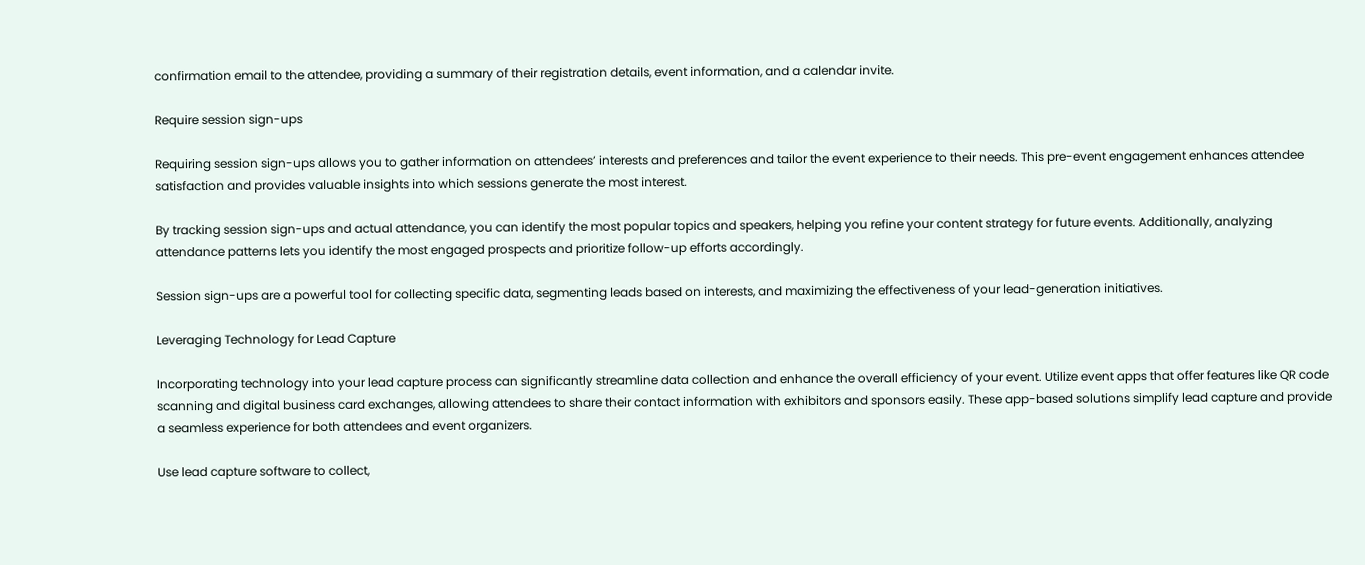confirmation email to the attendee, providing a summary of their registration details, event information, and a calendar invite.

Require session sign-ups

Requiring session sign-ups allows you to gather information on attendees’ interests and preferences and tailor the event experience to their needs. This pre-event engagement enhances attendee satisfaction and provides valuable insights into which sessions generate the most interest.

By tracking session sign-ups and actual attendance, you can identify the most popular topics and speakers, helping you refine your content strategy for future events. Additionally, analyzing attendance patterns lets you identify the most engaged prospects and prioritize follow-up efforts accordingly.

Session sign-ups are a powerful tool for collecting specific data, segmenting leads based on interests, and maximizing the effectiveness of your lead-generation initiatives.

Leveraging Technology for Lead Capture

Incorporating technology into your lead capture process can significantly streamline data collection and enhance the overall efficiency of your event. Utilize event apps that offer features like QR code scanning and digital business card exchanges, allowing attendees to share their contact information with exhibitors and sponsors easily. These app-based solutions simplify lead capture and provide a seamless experience for both attendees and event organizers.

Use lead capture software to collect,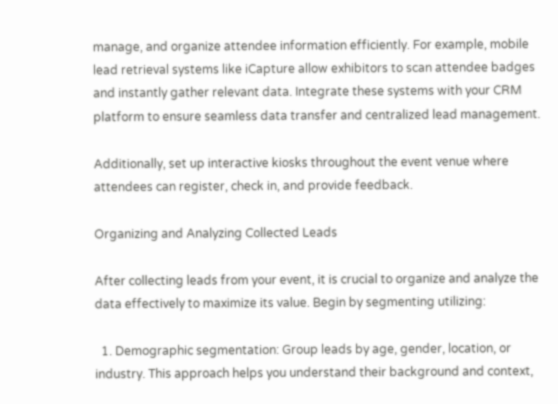manage, and organize attendee information efficiently. For example, mobile lead retrieval systems like iCapture allow exhibitors to scan attendee badges and instantly gather relevant data. Integrate these systems with your CRM platform to ensure seamless data transfer and centralized lead management.

Additionally, set up interactive kiosks throughout the event venue where attendees can register, check in, and provide feedback.

Organizing and Analyzing Collected Leads

After collecting leads from your event, it is crucial to organize and analyze the data effectively to maximize its value. Begin by segmenting utilizing:

  1. Demographic segmentation: Group leads by age, gender, location, or industry. This approach helps you understand their background and context,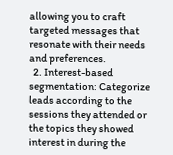allowing you to craft targeted messages that resonate with their needs and preferences.
  2. Interest-based segmentation: Categorize leads according to the sessions they attended or the topics they showed interest in during the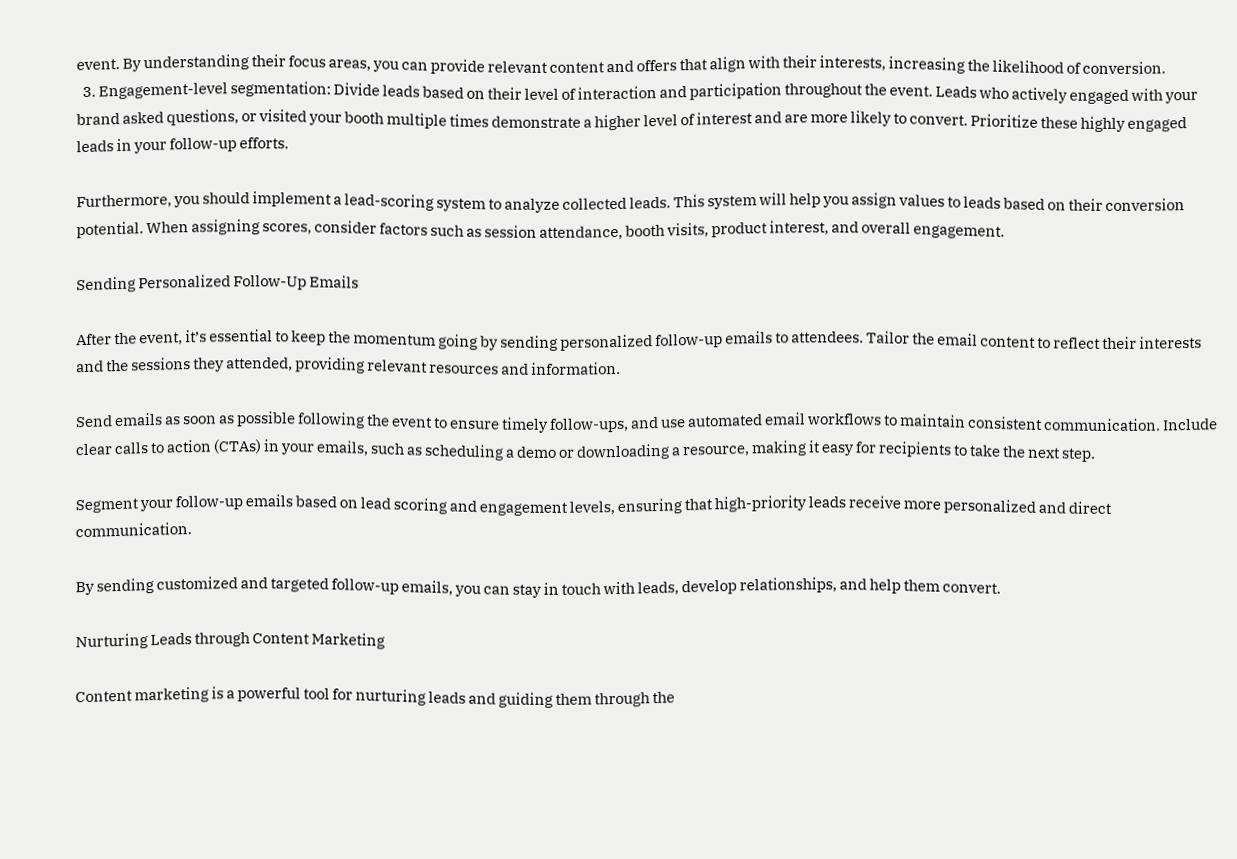event. By understanding their focus areas, you can provide relevant content and offers that align with their interests, increasing the likelihood of conversion.
  3. Engagement-level segmentation: Divide leads based on their level of interaction and participation throughout the event. Leads who actively engaged with your brand asked questions, or visited your booth multiple times demonstrate a higher level of interest and are more likely to convert. Prioritize these highly engaged leads in your follow-up efforts.

Furthermore, you should implement a lead-scoring system to analyze collected leads. This system will help you assign values to leads based on their conversion potential. When assigning scores, consider factors such as session attendance, booth visits, product interest, and overall engagement.

Sending Personalized Follow-Up Emails

After the event, it’s essential to keep the momentum going by sending personalized follow-up emails to attendees. Tailor the email content to reflect their interests and the sessions they attended, providing relevant resources and information.

Send emails as soon as possible following the event to ensure timely follow-ups, and use automated email workflows to maintain consistent communication. Include clear calls to action (CTAs) in your emails, such as scheduling a demo or downloading a resource, making it easy for recipients to take the next step.

Segment your follow-up emails based on lead scoring and engagement levels, ensuring that high-priority leads receive more personalized and direct communication.

By sending customized and targeted follow-up emails, you can stay in touch with leads, develop relationships, and help them convert.

Nurturing Leads through Content Marketing

Content marketing is a powerful tool for nurturing leads and guiding them through the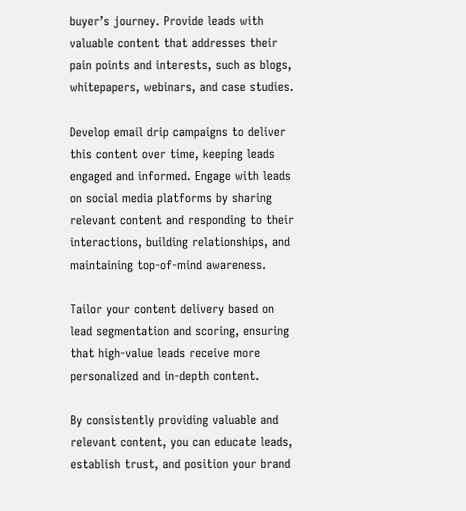buyer’s journey. Provide leads with valuable content that addresses their pain points and interests, such as blogs, whitepapers, webinars, and case studies.

Develop email drip campaigns to deliver this content over time, keeping leads engaged and informed. Engage with leads on social media platforms by sharing relevant content and responding to their interactions, building relationships, and maintaining top-of-mind awareness.

Tailor your content delivery based on lead segmentation and scoring, ensuring that high-value leads receive more personalized and in-depth content.

By consistently providing valuable and relevant content, you can educate leads, establish trust, and position your brand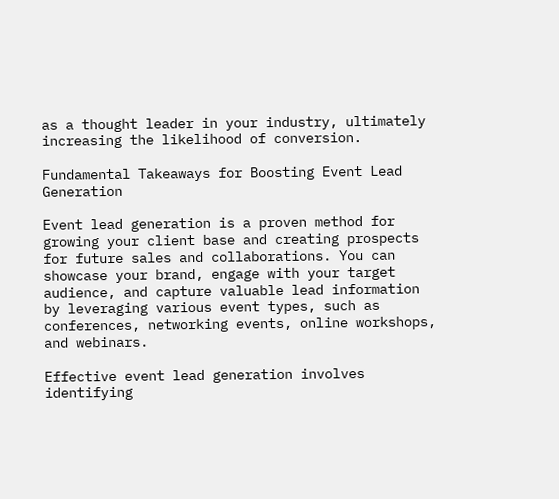as a thought leader in your industry, ultimately increasing the likelihood of conversion.

Fundamental Takeaways for Boosting Event Lead Generation

Event lead generation is a proven method for growing your client base and creating prospects for future sales and collaborations. You can showcase your brand, engage with your target audience, and capture valuable lead information by leveraging various event types, such as conferences, networking events, online workshops, and webinars.

Effective event lead generation involves identifying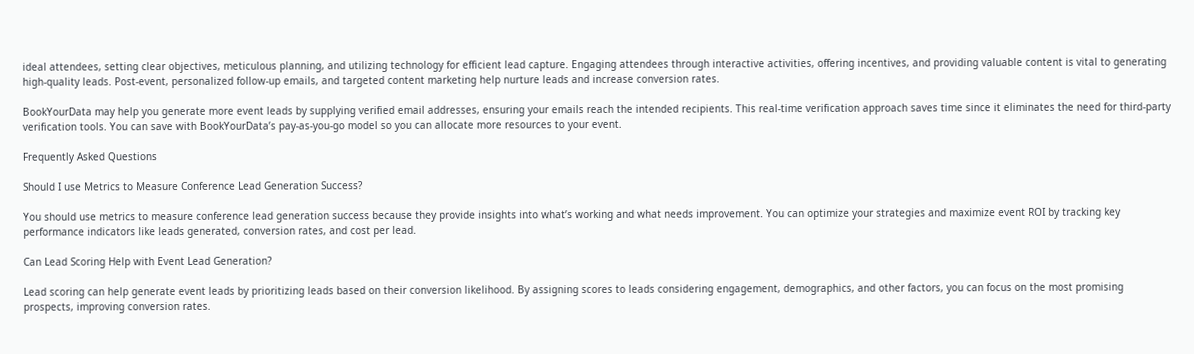ideal attendees, setting clear objectives, meticulous planning, and utilizing technology for efficient lead capture. Engaging attendees through interactive activities, offering incentives, and providing valuable content is vital to generating high-quality leads. Post-event, personalized follow-up emails, and targeted content marketing help nurture leads and increase conversion rates.

BookYourData may help you generate more event leads by supplying verified email addresses, ensuring your emails reach the intended recipients. This real-time verification approach saves time since it eliminates the need for third-party verification tools. You can save with BookYourData’s pay-as-you-go model so you can allocate more resources to your event.

Frequently Asked Questions

Should I use Metrics to Measure Conference Lead Generation Success?

You should use metrics to measure conference lead generation success because they provide insights into what’s working and what needs improvement. You can optimize your strategies and maximize event ROI by tracking key performance indicators like leads generated, conversion rates, and cost per lead.

Can Lead Scoring Help with Event Lead Generation?

Lead scoring can help generate event leads by prioritizing leads based on their conversion likelihood. By assigning scores to leads considering engagement, demographics, and other factors, you can focus on the most promising prospects, improving conversion rates.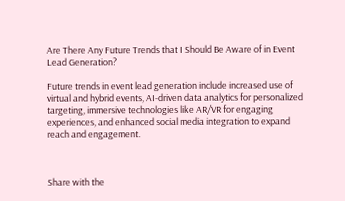Are There Any Future Trends that I Should Be Aware of in Event Lead Generation?

Future trends in event lead generation include increased use of virtual and hybrid events, AI-driven data analytics for personalized targeting, immersive technologies like AR/VR for engaging experiences, and enhanced social media integration to expand reach and engagement.



Share with the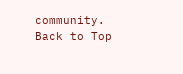community.
Back to Top